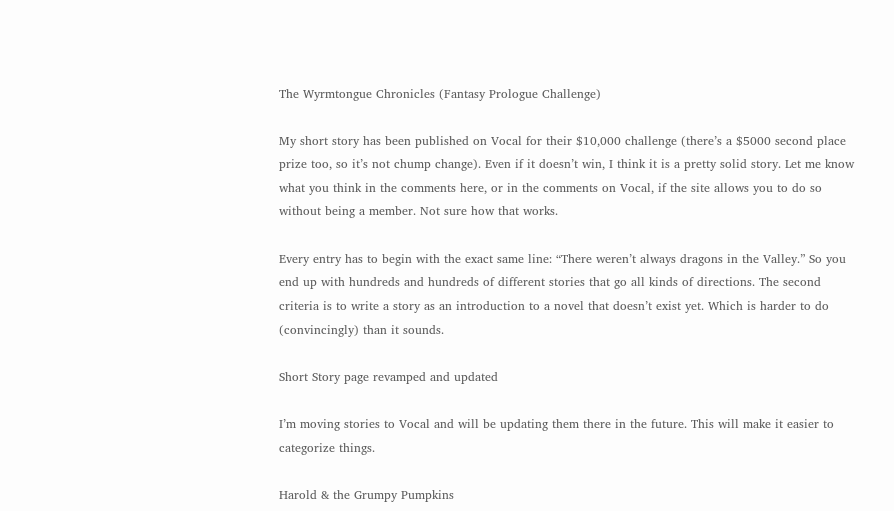The Wyrmtongue Chronicles (Fantasy Prologue Challenge)

My short story has been published on Vocal for their $10,000 challenge (there’s a $5000 second place prize too, so it’s not chump change). Even if it doesn’t win, I think it is a pretty solid story. Let me know what you think in the comments here, or in the comments on Vocal, if the site allows you to do so without being a member. Not sure how that works.

Every entry has to begin with the exact same line: “There weren’t always dragons in the Valley.” So you end up with hundreds and hundreds of different stories that go all kinds of directions. The second criteria is to write a story as an introduction to a novel that doesn’t exist yet. Which is harder to do (convincingly) than it sounds.

Short Story page revamped and updated

I’m moving stories to Vocal and will be updating them there in the future. This will make it easier to categorize things.

Harold & the Grumpy Pumpkins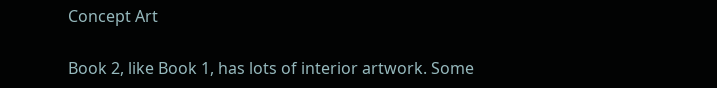Concept Art

Book 2, like Book 1, has lots of interior artwork. Some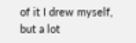of it I drew myself, but a lot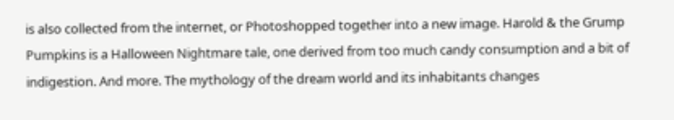is also collected from the internet, or Photoshopped together into a new image. Harold & the Grump Pumpkins is a Halloween Nightmare tale, one derived from too much candy consumption and a bit of indigestion. And more. The mythology of the dream world and its inhabitants changes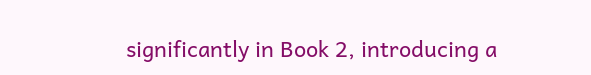significantly in Book 2, introducing a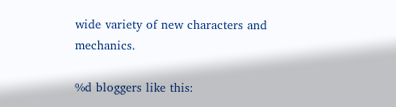wide variety of new characters and mechanics.

%d bloggers like this: